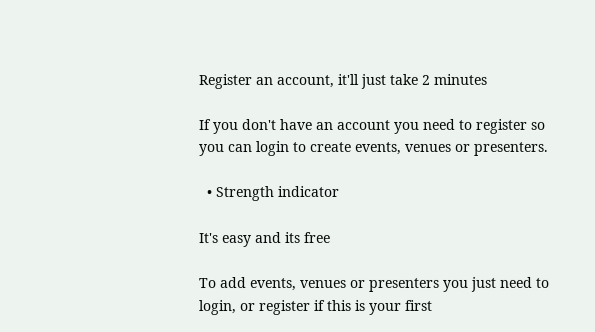Register an account, it'll just take 2 minutes

If you don't have an account you need to register so you can login to create events, venues or presenters.

  • Strength indicator

It's easy and its free

To add events, venues or presenters you just need to login, or register if this is your first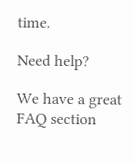time.

Need help?

We have a great FAQ section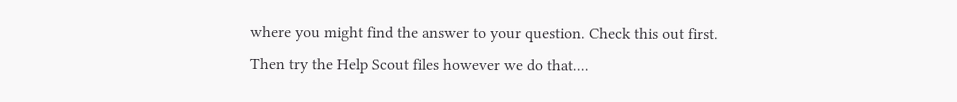where you might find the answer to your question. Check this out first. Then try the Help Scout files however we do that....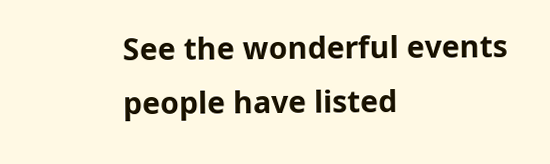See the wonderful events people have listed